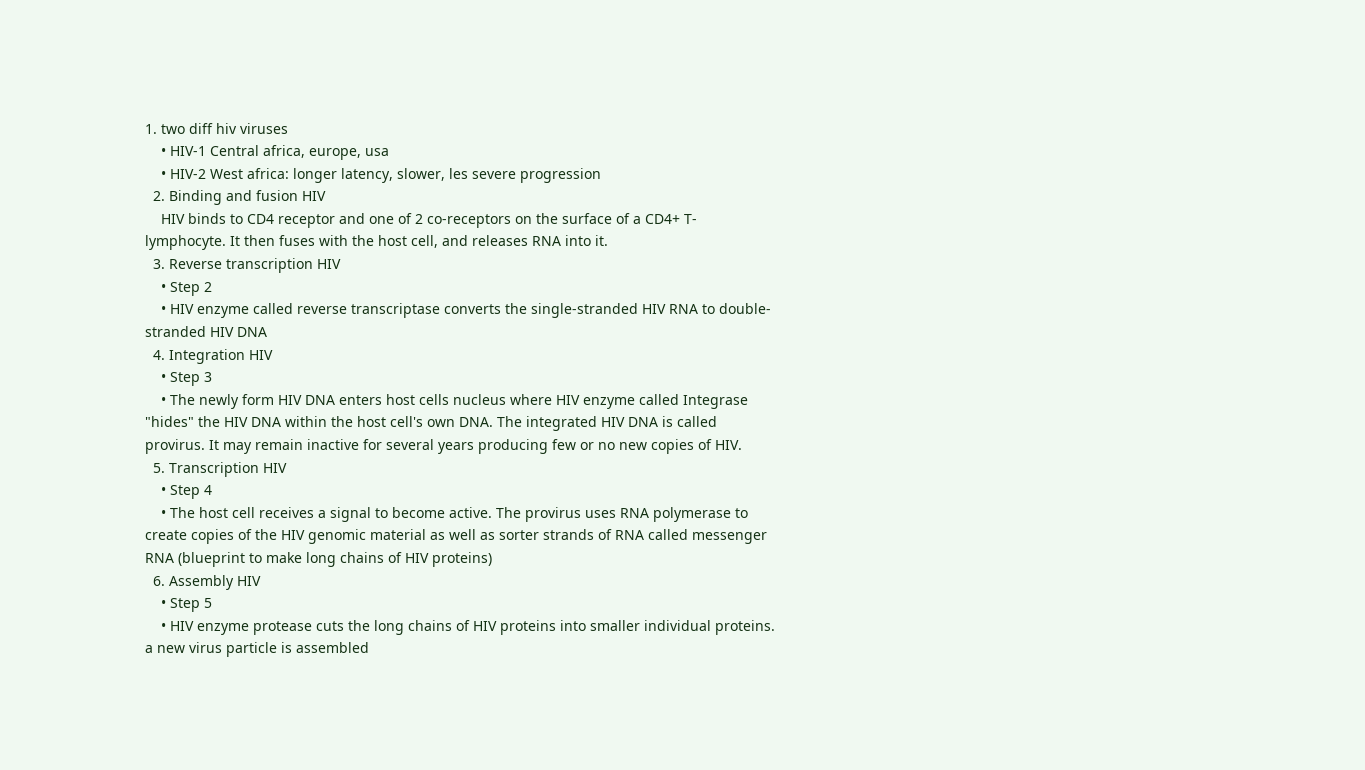1. two diff hiv viruses
    • HIV-1 Central africa, europe, usa
    • HIV-2 West africa: longer latency, slower, les severe progression
  2. Binding and fusion HIV
    HIV binds to CD4 receptor and one of 2 co-receptors on the surface of a CD4+ T- lymphocyte. It then fuses with the host cell, and releases RNA into it.
  3. Reverse transcription HIV
    • Step 2
    • HIV enzyme called reverse transcriptase converts the single-stranded HIV RNA to double-stranded HIV DNA
  4. Integration HIV
    • Step 3
    • The newly form HIV DNA enters host cells nucleus where HIV enzyme called Integrase "hides" the HIV DNA within the host cell's own DNA. The integrated HIV DNA is called provirus. It may remain inactive for several years producing few or no new copies of HIV.
  5. Transcription HIV
    • Step 4
    • The host cell receives a signal to become active. The provirus uses RNA polymerase to create copies of the HIV genomic material as well as sorter strands of RNA called messenger RNA (blueprint to make long chains of HIV proteins)
  6. Assembly HIV
    • Step 5
    • HIV enzyme protease cuts the long chains of HIV proteins into smaller individual proteins. a new virus particle is assembled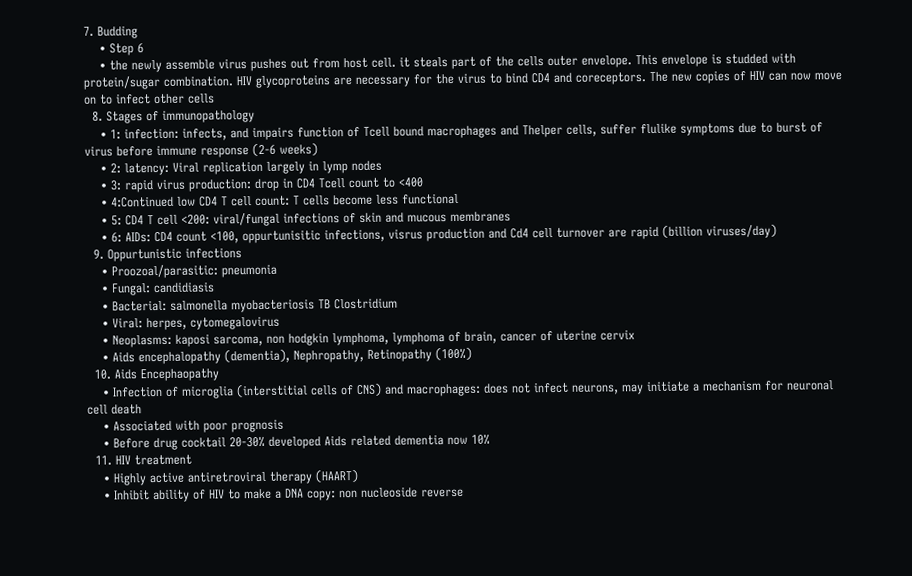7. Budding
    • Step 6
    • the newly assemble virus pushes out from host cell. it steals part of the cells outer envelope. This envelope is studded with protein/sugar combination. HIV glycoproteins are necessary for the virus to bind CD4 and coreceptors. The new copies of HIV can now move on to infect other cells
  8. Stages of immunopathology
    • 1: infection: infects, and impairs function of Tcell bound macrophages and Thelper cells, suffer flulike symptoms due to burst of virus before immune response (2-6 weeks)
    • 2: latency: Viral replication largely in lymp nodes
    • 3: rapid virus production: drop in CD4 Tcell count to <400
    • 4:Continued low CD4 T cell count: T cells become less functional
    • 5: CD4 T cell <200: viral/fungal infections of skin and mucous membranes
    • 6: AIDs: CD4 count <100, oppurtunisitic infections, visrus production and Cd4 cell turnover are rapid (billion viruses/day)
  9. Oppurtunistic infections
    • Proozoal/parasitic: pneumonia
    • Fungal: candidiasis
    • Bacterial: salmonella myobacteriosis TB Clostridium
    • Viral: herpes, cytomegalovirus
    • Neoplasms: kaposi sarcoma, non hodgkin lymphoma, lymphoma of brain, cancer of uterine cervix
    • Aids encephalopathy (dementia), Nephropathy, Retinopathy (100%)
  10. Aids Encephaopathy
    • Infection of microglia (interstitial cells of CNS) and macrophages: does not infect neurons, may initiate a mechanism for neuronal cell death
    • Associated with poor prognosis
    • Before drug cocktail 20-30% developed Aids related dementia now 10%
  11. HIV treatment
    • Highly active antiretroviral therapy (HAART)
    • Inhibit ability of HIV to make a DNA copy: non nucleoside reverse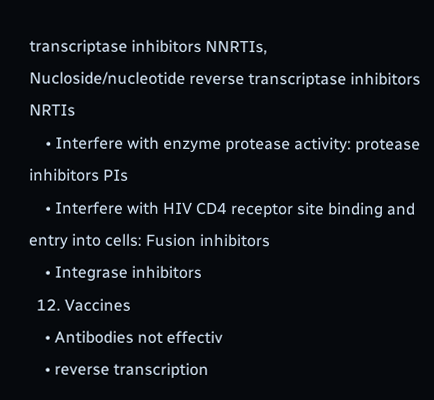transcriptase inhibitors NNRTIs, Nucloside/nucleotide reverse transcriptase inhibitors NRTIs
    • Interfere with enzyme protease activity: protease inhibitors PIs
    • Interfere with HIV CD4 receptor site binding and entry into cells: Fusion inhibitors
    • Integrase inhibitors
  12. Vaccines
    • Antibodies not effectiv
    • reverse transcription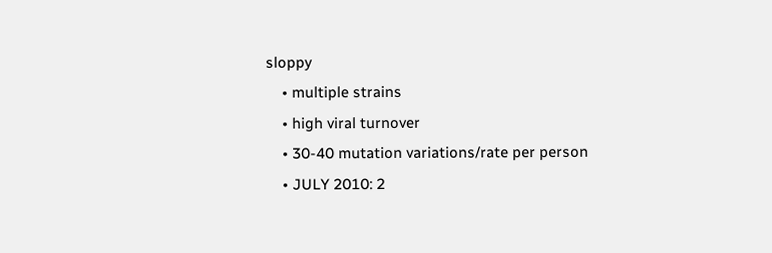sloppy
    • multiple strains
    • high viral turnover
    • 30-40 mutation variations/rate per person
    • JULY 2010: 2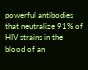powerful antibodies that neutralize 91% of HIV strains in the blood of an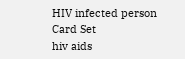HIV infected person
Card Set
hiv aids